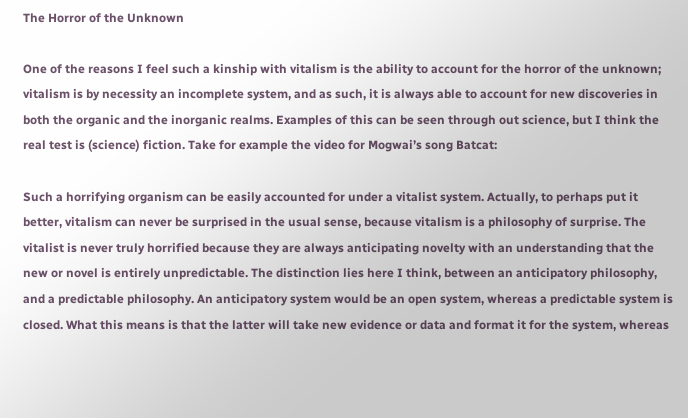The Horror of the Unknown

One of the reasons I feel such a kinship with vitalism is the ability to account for the horror of the unknown; vitalism is by necessity an incomplete system, and as such, it is always able to account for new discoveries in both the organic and the inorganic realms. Examples of this can be seen through out science, but I think the real test is (science) fiction. Take for example the video for Mogwai’s song Batcat:

Such a horrifying organism can be easily accounted for under a vitalist system. Actually, to perhaps put it better, vitalism can never be surprised in the usual sense, because vitalism is a philosophy of surprise. The vitalist is never truly horrified because they are always anticipating novelty with an understanding that the new or novel is entirely unpredictable. The distinction lies here I think, between an anticipatory philosophy, and a predictable philosophy. An anticipatory system would be an open system, whereas a predictable system is closed. What this means is that the latter will take new evidence or data and format it for the system, whereas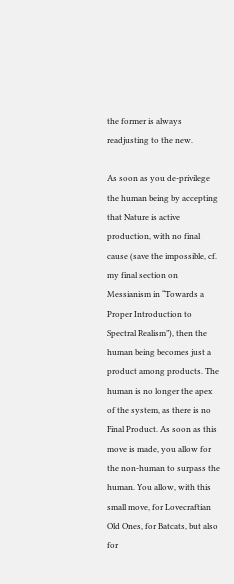the former is always readjusting to the new.

As soon as you de-privilege the human being by accepting that Nature is active production, with no final cause (save the impossible, cf. my final section on Messianism in “Towards a Proper Introduction to Spectral Realism”), then the human being becomes just a product among products. The human is no longer the apex of the system, as there is no Final Product. As soon as this move is made, you allow for the non-human to surpass the human. You allow, with this small move, for Lovecraftian Old Ones, for Batcats, but also for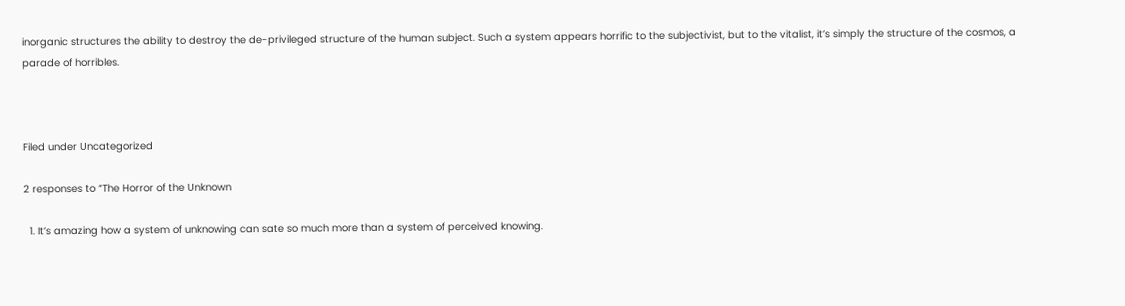inorganic structures the ability to destroy the de-privileged structure of the human subject. Such a system appears horrific to the subjectivist, but to the vitalist, it’s simply the structure of the cosmos, a parade of horribles.



Filed under Uncategorized

2 responses to “The Horror of the Unknown

  1. It’s amazing how a system of unknowing can sate so much more than a system of perceived knowing.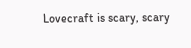Lovecraft is scary, scary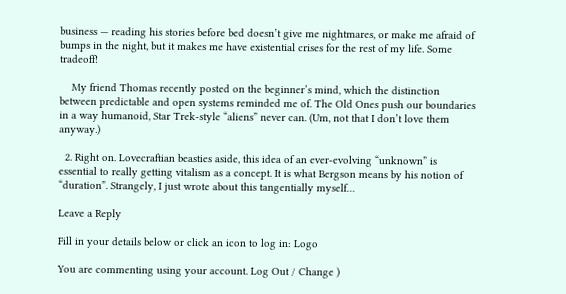business — reading his stories before bed doesn’t give me nightmares, or make me afraid of bumps in the night, but it makes me have existential crises for the rest of my life. Some tradeoff!

    My friend Thomas recently posted on the beginner’s mind, which the distinction between predictable and open systems reminded me of. The Old Ones push our boundaries in a way humanoid, Star Trek-style “aliens” never can. (Um, not that I don’t love them anyway.)

  2. Right on. Lovecraftian beasties aside, this idea of an ever-evolving “unknown” is essential to really getting vitalism as a concept. It is what Bergson means by his notion of “duration”. Strangely, I just wrote about this tangentially myself…

Leave a Reply

Fill in your details below or click an icon to log in: Logo

You are commenting using your account. Log Out / Change )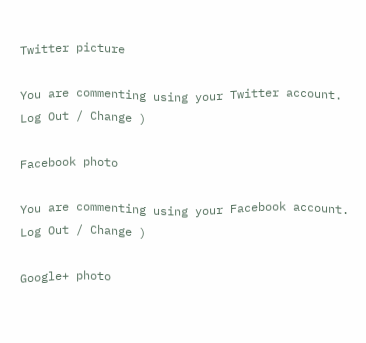Twitter picture

You are commenting using your Twitter account. Log Out / Change )

Facebook photo

You are commenting using your Facebook account. Log Out / Change )

Google+ photo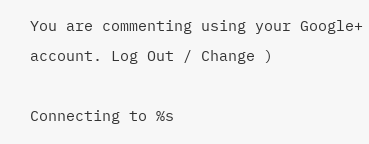You are commenting using your Google+ account. Log Out / Change )

Connecting to %s